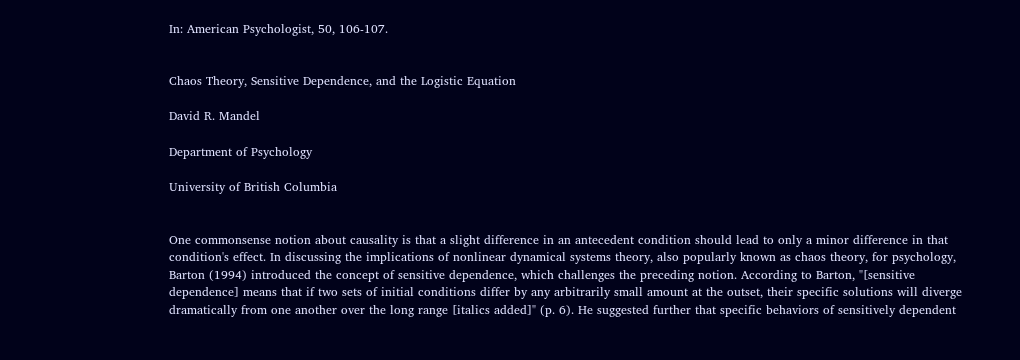In: American Psychologist, 50, 106-107.


Chaos Theory, Sensitive Dependence, and the Logistic Equation

David R. Mandel

Department of Psychology

University of British Columbia


One commonsense notion about causality is that a slight difference in an antecedent condition should lead to only a minor difference in that condition's effect. In discussing the implications of nonlinear dynamical systems theory, also popularly known as chaos theory, for psychology, Barton (1994) introduced the concept of sensitive dependence, which challenges the preceding notion. According to Barton, "[sensitive dependence] means that if two sets of initial conditions differ by any arbitrarily small amount at the outset, their specific solutions will diverge dramatically from one another over the long range [italics added]" (p. 6). He suggested further that specific behaviors of sensitively dependent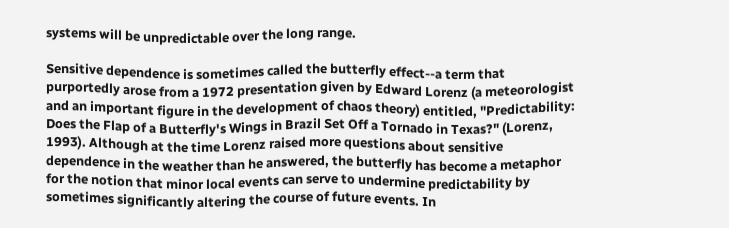systems will be unpredictable over the long range.

Sensitive dependence is sometimes called the butterfly effect--a term that purportedly arose from a 1972 presentation given by Edward Lorenz (a meteorologist and an important figure in the development of chaos theory) entitled, "Predictability: Does the Flap of a Butterfly's Wings in Brazil Set Off a Tornado in Texas?" (Lorenz, 1993). Although at the time Lorenz raised more questions about sensitive dependence in the weather than he answered, the butterfly has become a metaphor for the notion that minor local events can serve to undermine predictability by sometimes significantly altering the course of future events. In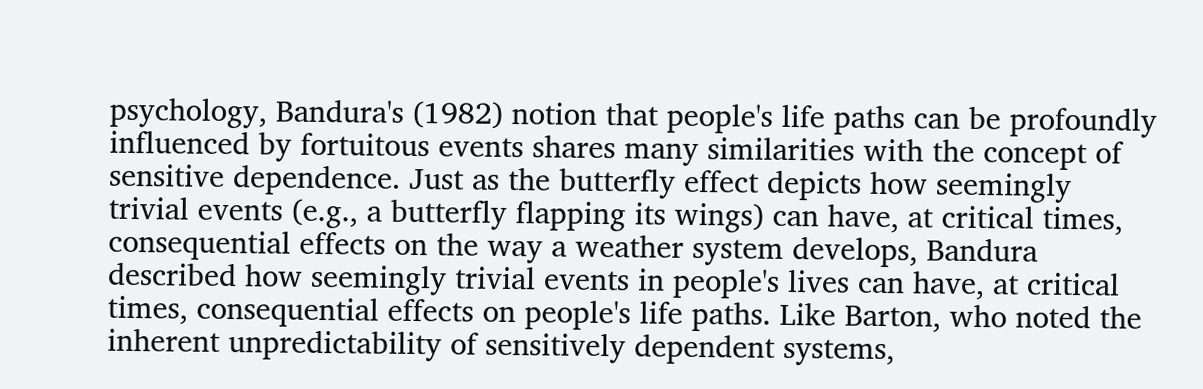psychology, Bandura's (1982) notion that people's life paths can be profoundly influenced by fortuitous events shares many similarities with the concept of sensitive dependence. Just as the butterfly effect depicts how seemingly trivial events (e.g., a butterfly flapping its wings) can have, at critical times, consequential effects on the way a weather system develops, Bandura described how seemingly trivial events in people's lives can have, at critical times, consequential effects on people's life paths. Like Barton, who noted the inherent unpredictability of sensitively dependent systems,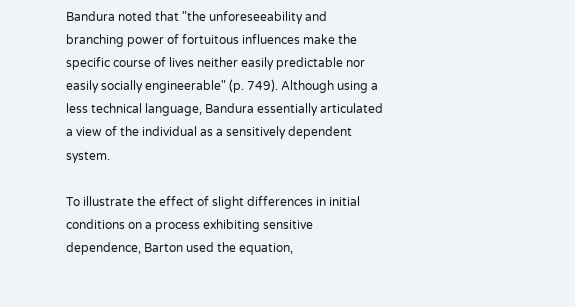Bandura noted that "the unforeseeability and branching power of fortuitous influences make the specific course of lives neither easily predictable nor easily socially engineerable" (p. 749). Although using a less technical language, Bandura essentially articulated a view of the individual as a sensitively dependent system.

To illustrate the effect of slight differences in initial conditions on a process exhibiting sensitive dependence, Barton used the equation,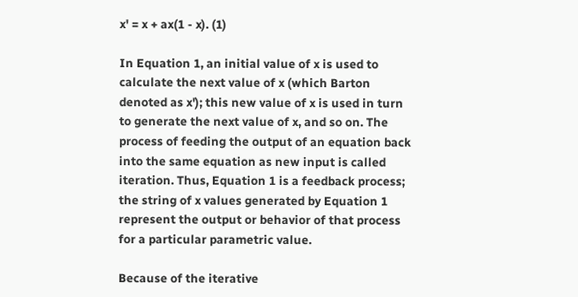x' = x + ax(1 - x). (1)

In Equation 1, an initial value of x is used to calculate the next value of x (which Barton denoted as x'); this new value of x is used in turn to generate the next value of x, and so on. The process of feeding the output of an equation back into the same equation as new input is called iteration. Thus, Equation 1 is a feedback process; the string of x values generated by Equation 1 represent the output or behavior of that process for a particular parametric value.

Because of the iterative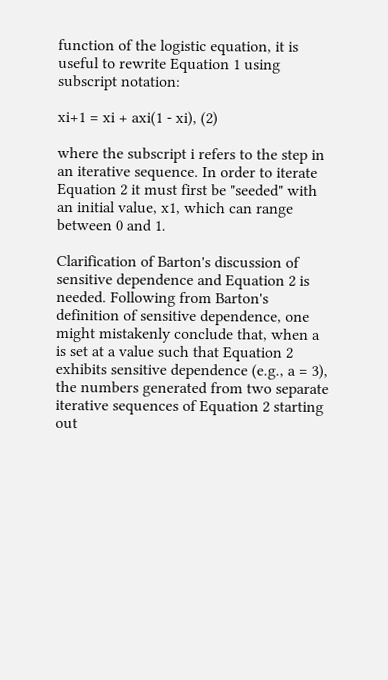function of the logistic equation, it is useful to rewrite Equation 1 using subscript notation:

xi+1 = xi + axi(1 - xi), (2)

where the subscript i refers to the step in an iterative sequence. In order to iterate Equation 2 it must first be "seeded" with an initial value, x1, which can range between 0 and 1.

Clarification of Barton's discussion of sensitive dependence and Equation 2 is needed. Following from Barton's definition of sensitive dependence, one might mistakenly conclude that, when a is set at a value such that Equation 2 exhibits sensitive dependence (e.g., a = 3), the numbers generated from two separate iterative sequences of Equation 2 starting out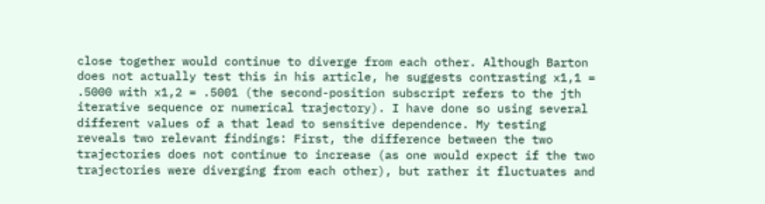close together would continue to diverge from each other. Although Barton does not actually test this in his article, he suggests contrasting x1,1 = .5000 with x1,2 = .5001 (the second-position subscript refers to the jth iterative sequence or numerical trajectory). I have done so using several different values of a that lead to sensitive dependence. My testing reveals two relevant findings: First, the difference between the two trajectories does not continue to increase (as one would expect if the two trajectories were diverging from each other), but rather it fluctuates and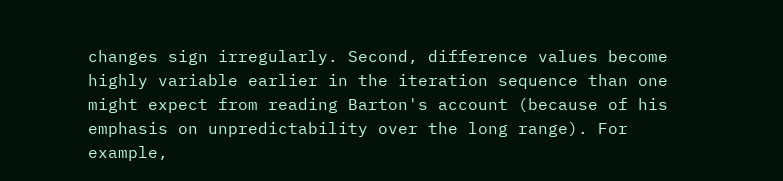changes sign irregularly. Second, difference values become highly variable earlier in the iteration sequence than one might expect from reading Barton's account (because of his emphasis on unpredictability over the long range). For example,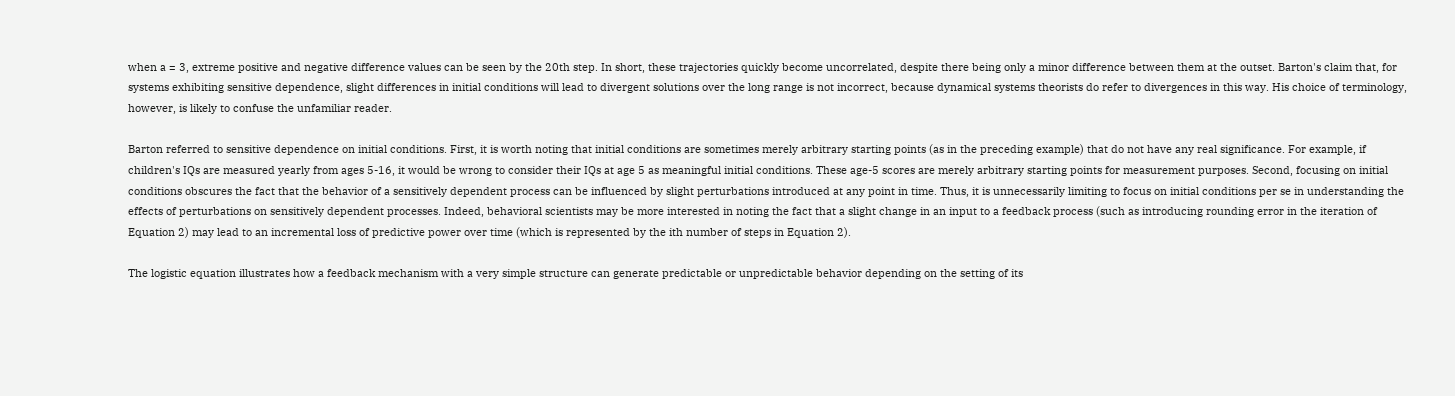when a = 3, extreme positive and negative difference values can be seen by the 20th step. In short, these trajectories quickly become uncorrelated, despite there being only a minor difference between them at the outset. Barton's claim that, for systems exhibiting sensitive dependence, slight differences in initial conditions will lead to divergent solutions over the long range is not incorrect, because dynamical systems theorists do refer to divergences in this way. His choice of terminology, however, is likely to confuse the unfamiliar reader.

Barton referred to sensitive dependence on initial conditions. First, it is worth noting that initial conditions are sometimes merely arbitrary starting points (as in the preceding example) that do not have any real significance. For example, if children's IQs are measured yearly from ages 5-16, it would be wrong to consider their IQs at age 5 as meaningful initial conditions. These age-5 scores are merely arbitrary starting points for measurement purposes. Second, focusing on initial conditions obscures the fact that the behavior of a sensitively dependent process can be influenced by slight perturbations introduced at any point in time. Thus, it is unnecessarily limiting to focus on initial conditions per se in understanding the effects of perturbations on sensitively dependent processes. Indeed, behavioral scientists may be more interested in noting the fact that a slight change in an input to a feedback process (such as introducing rounding error in the iteration of Equation 2) may lead to an incremental loss of predictive power over time (which is represented by the ith number of steps in Equation 2).

The logistic equation illustrates how a feedback mechanism with a very simple structure can generate predictable or unpredictable behavior depending on the setting of its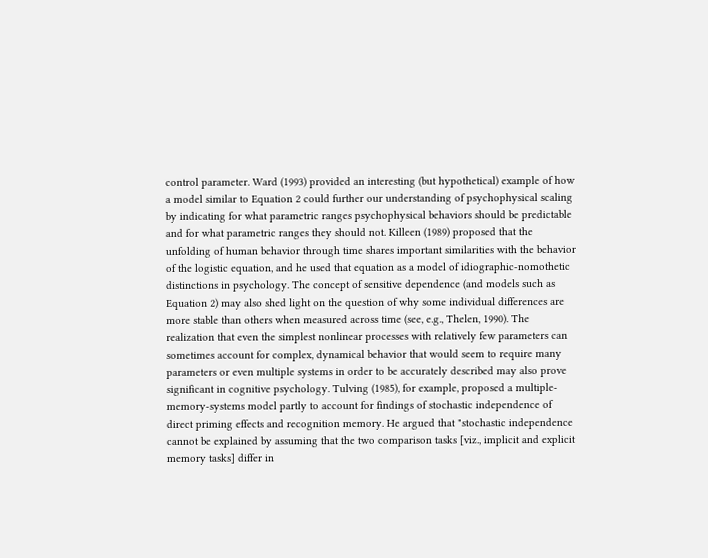control parameter. Ward (1993) provided an interesting (but hypothetical) example of how a model similar to Equation 2 could further our understanding of psychophysical scaling by indicating for what parametric ranges psychophysical behaviors should be predictable and for what parametric ranges they should not. Killeen (1989) proposed that the unfolding of human behavior through time shares important similarities with the behavior of the logistic equation, and he used that equation as a model of idiographic-nomothetic distinctions in psychology. The concept of sensitive dependence (and models such as Equation 2) may also shed light on the question of why some individual differences are more stable than others when measured across time (see, e.g., Thelen, 1990). The realization that even the simplest nonlinear processes with relatively few parameters can sometimes account for complex, dynamical behavior that would seem to require many parameters or even multiple systems in order to be accurately described may also prove significant in cognitive psychology. Tulving (1985), for example, proposed a multiple-memory-systems model partly to account for findings of stochastic independence of direct priming effects and recognition memory. He argued that "stochastic independence cannot be explained by assuming that the two comparison tasks [viz., implicit and explicit memory tasks] differ in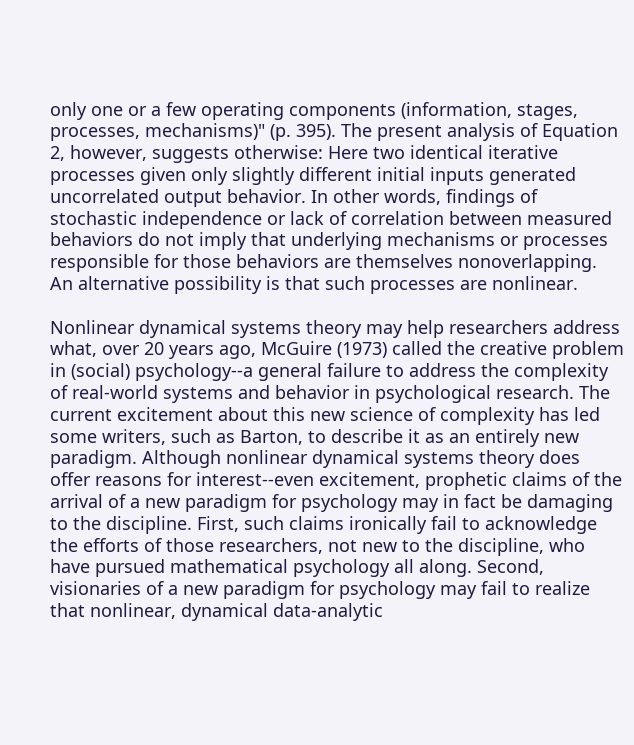only one or a few operating components (information, stages, processes, mechanisms)" (p. 395). The present analysis of Equation 2, however, suggests otherwise: Here two identical iterative processes given only slightly different initial inputs generated uncorrelated output behavior. In other words, findings of stochastic independence or lack of correlation between measured behaviors do not imply that underlying mechanisms or processes responsible for those behaviors are themselves nonoverlapping. An alternative possibility is that such processes are nonlinear.

Nonlinear dynamical systems theory may help researchers address what, over 20 years ago, McGuire (1973) called the creative problem in (social) psychology--a general failure to address the complexity of real-world systems and behavior in psychological research. The current excitement about this new science of complexity has led some writers, such as Barton, to describe it as an entirely new paradigm. Although nonlinear dynamical systems theory does offer reasons for interest--even excitement, prophetic claims of the arrival of a new paradigm for psychology may in fact be damaging to the discipline. First, such claims ironically fail to acknowledge the efforts of those researchers, not new to the discipline, who have pursued mathematical psychology all along. Second, visionaries of a new paradigm for psychology may fail to realize that nonlinear, dynamical data-analytic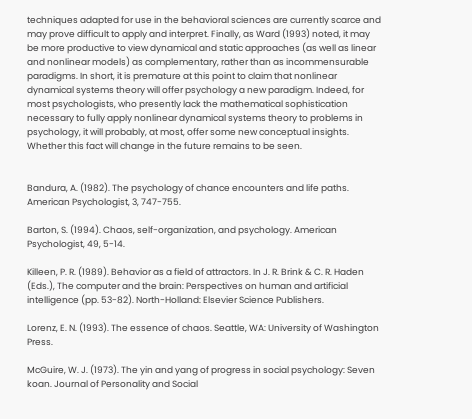techniques adapted for use in the behavioral sciences are currently scarce and may prove difficult to apply and interpret. Finally, as Ward (1993) noted, it may be more productive to view dynamical and static approaches (as well as linear and nonlinear models) as complementary, rather than as incommensurable paradigms. In short, it is premature at this point to claim that nonlinear dynamical systems theory will offer psychology a new paradigm. Indeed, for most psychologists, who presently lack the mathematical sophistication necessary to fully apply nonlinear dynamical systems theory to problems in psychology, it will probably, at most, offer some new conceptual insights. Whether this fact will change in the future remains to be seen.


Bandura, A. (1982). The psychology of chance encounters and life paths. American Psychologist, 3, 747-755.

Barton, S. (1994). Chaos, self-organization, and psychology. American Psychologist, 49, 5-14.

Killeen, P. R. (1989). Behavior as a field of attractors. In J. R. Brink & C. R. Haden (Eds.), The computer and the brain: Perspectives on human and artificial intelligence (pp. 53-82). North-Holland: Elsevier Science Publishers.

Lorenz, E. N. (1993). The essence of chaos. Seattle, WA: University of Washington Press.

McGuire, W. J. (1973). The yin and yang of progress in social psychology: Seven koan. Journal of Personality and Social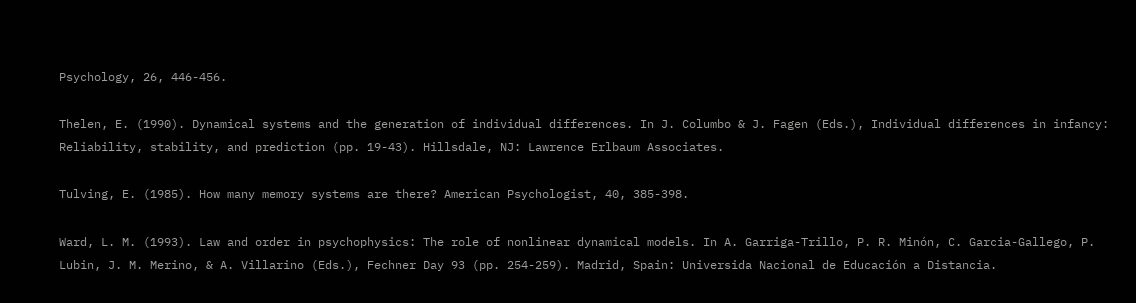Psychology, 26, 446-456.

Thelen, E. (1990). Dynamical systems and the generation of individual differences. In J. Columbo & J. Fagen (Eds.), Individual differences in infancy: Reliability, stability, and prediction (pp. 19-43). Hillsdale, NJ: Lawrence Erlbaum Associates.

Tulving, E. (1985). How many memory systems are there? American Psychologist, 40, 385-398.

Ward, L. M. (1993). Law and order in psychophysics: The role of nonlinear dynamical models. In A. Garriga-Trillo, P. R. Minón, C. Garcia-Gallego, P. Lubin, J. M. Merino, & A. Villarino (Eds.), Fechner Day 93 (pp. 254-259). Madrid, Spain: Universida Nacional de Educación a Distancia.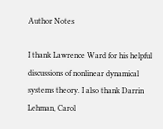Author Notes

I thank Lawrence Ward for his helpful discussions of nonlinear dynamical systems theory. I also thank Darrin Lehman, Carol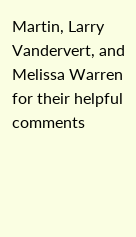Martin, Larry Vandervert, and Melissa Warren for their helpful comments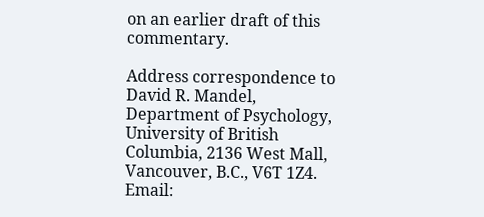on an earlier draft of this commentary.

Address correspondence to David R. Mandel, Department of Psychology, University of British Columbia, 2136 West Mall, Vancouver, B.C., V6T 1Z4. Email: